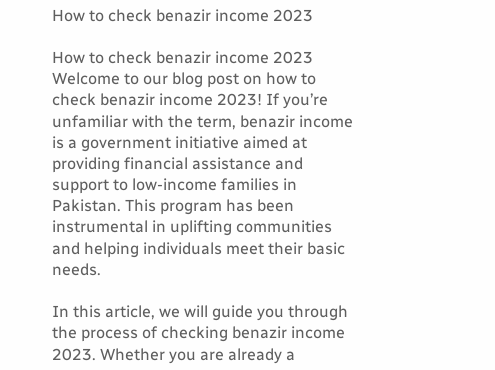How to check benazir income 2023

How to check benazir income 2023 Welcome to our blog post on how to check benazir income 2023! If you’re unfamiliar with the term, benazir income is a government initiative aimed at providing financial assistance and support to low-income families in Pakistan. This program has been instrumental in uplifting communities and helping individuals meet their basic needs.

In this article, we will guide you through the process of checking benazir income 2023. Whether you are already a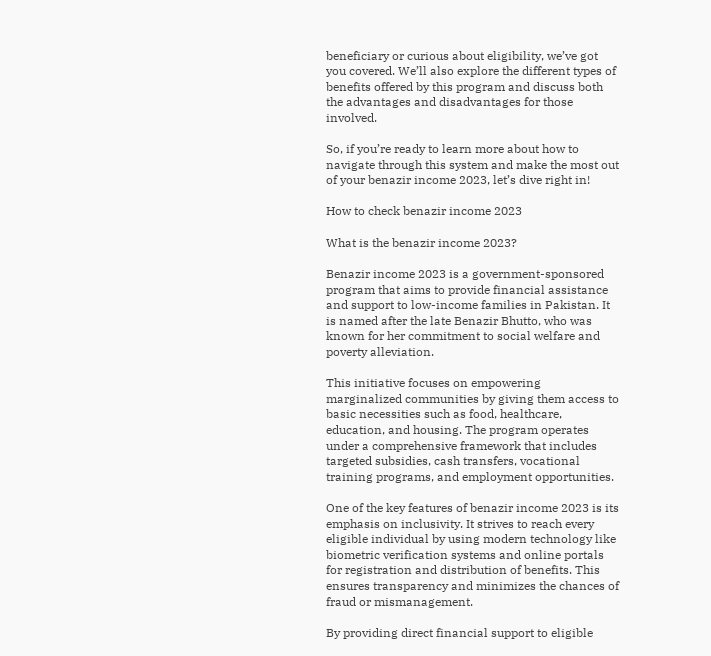beneficiary or curious about eligibility, we’ve got you covered. We’ll also explore the different types of benefits offered by this program and discuss both the advantages and disadvantages for those involved.

So, if you’re ready to learn more about how to navigate through this system and make the most out of your benazir income 2023, let’s dive right in!

How to check benazir income 2023

What is the benazir income 2023?

Benazir income 2023 is a government-sponsored program that aims to provide financial assistance and support to low-income families in Pakistan. It is named after the late Benazir Bhutto, who was known for her commitment to social welfare and poverty alleviation.

This initiative focuses on empowering marginalized communities by giving them access to basic necessities such as food, healthcare, education, and housing. The program operates under a comprehensive framework that includes targeted subsidies, cash transfers, vocational training programs, and employment opportunities.

One of the key features of benazir income 2023 is its emphasis on inclusivity. It strives to reach every eligible individual by using modern technology like biometric verification systems and online portals for registration and distribution of benefits. This ensures transparency and minimizes the chances of fraud or mismanagement.

By providing direct financial support to eligible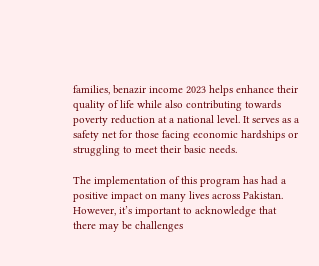families, benazir income 2023 helps enhance their quality of life while also contributing towards poverty reduction at a national level. It serves as a safety net for those facing economic hardships or struggling to meet their basic needs.

The implementation of this program has had a positive impact on many lives across Pakistan. However, it’s important to acknowledge that there may be challenges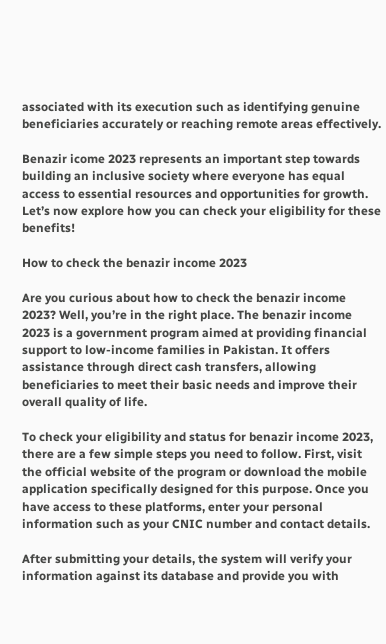associated with its execution such as identifying genuine beneficiaries accurately or reaching remote areas effectively.

Benazir icome 2023 represents an important step towards building an inclusive society where everyone has equal access to essential resources and opportunities for growth. Let’s now explore how you can check your eligibility for these benefits!

How to check the benazir income 2023

Are you curious about how to check the benazir income 2023? Well, you’re in the right place. The benazir income 2023 is a government program aimed at providing financial support to low-income families in Pakistan. It offers assistance through direct cash transfers, allowing beneficiaries to meet their basic needs and improve their overall quality of life.

To check your eligibility and status for benazir income 2023, there are a few simple steps you need to follow. First, visit the official website of the program or download the mobile application specifically designed for this purpose. Once you have access to these platforms, enter your personal information such as your CNIC number and contact details.

After submitting your details, the system will verify your information against its database and provide you with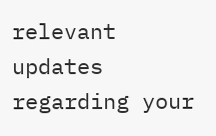relevant updates regarding your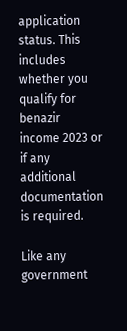application status. This includes whether you qualify for benazir income 2023 or if any additional documentation is required.

Like any government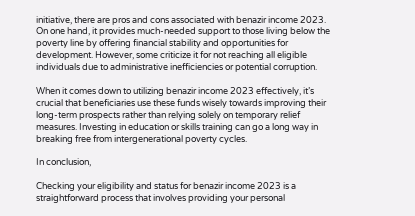initiative, there are pros and cons associated with benazir income 2023. On one hand, it provides much-needed support to those living below the poverty line by offering financial stability and opportunities for development. However, some criticize it for not reaching all eligible individuals due to administrative inefficiencies or potential corruption.

When it comes down to utilizing benazir income 2023 effectively, it’s crucial that beneficiaries use these funds wisely towards improving their long-term prospects rather than relying solely on temporary relief measures. Investing in education or skills training can go a long way in breaking free from intergenerational poverty cycles.

In conclusion,

Checking your eligibility and status for benazir income 2023 is a straightforward process that involves providing your personal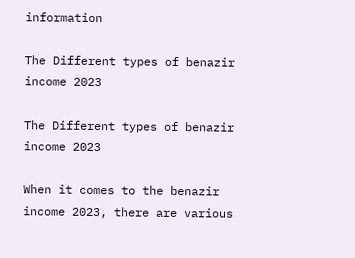information

The Different types of benazir income 2023

The Different types of benazir income 2023

When it comes to the benazir income 2023, there are various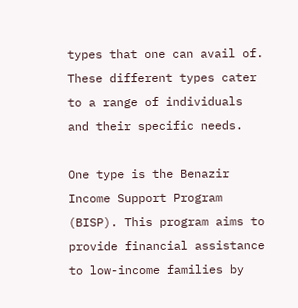types that one can avail of. These different types cater to a range of individuals and their specific needs.

One type is the Benazir Income Support Program (BISP). This program aims to provide financial assistance to low-income families by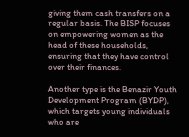giving them cash transfers on a regular basis. The BISP focuses on empowering women as the head of these households, ensuring that they have control over their finances.

Another type is the Benazir Youth Development Program (BYDP), which targets young individuals who are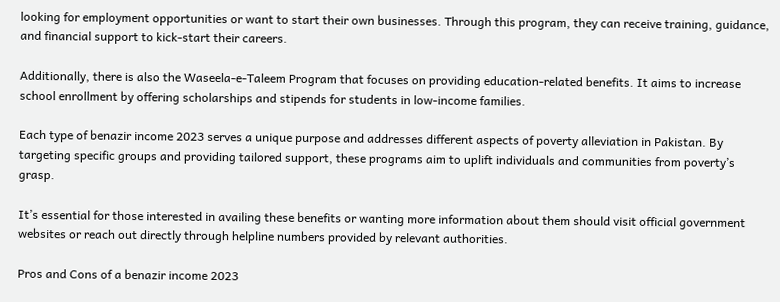looking for employment opportunities or want to start their own businesses. Through this program, they can receive training, guidance, and financial support to kick-start their careers.

Additionally, there is also the Waseela-e-Taleem Program that focuses on providing education-related benefits. It aims to increase school enrollment by offering scholarships and stipends for students in low-income families.

Each type of benazir income 2023 serves a unique purpose and addresses different aspects of poverty alleviation in Pakistan. By targeting specific groups and providing tailored support, these programs aim to uplift individuals and communities from poverty’s grasp.

It’s essential for those interested in availing these benefits or wanting more information about them should visit official government websites or reach out directly through helpline numbers provided by relevant authorities.

Pros and Cons of a benazir income 2023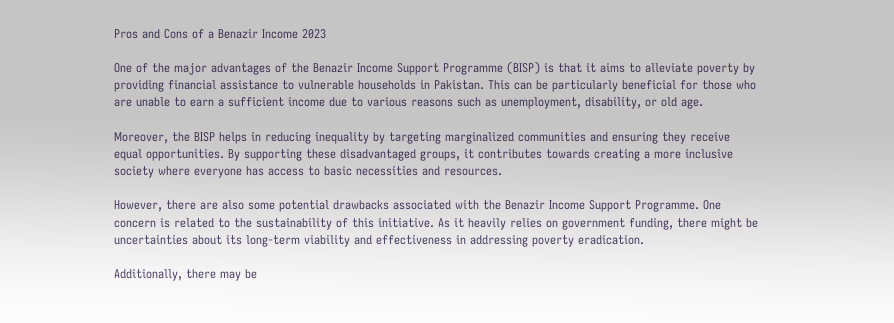Pros and Cons of a Benazir Income 2023

One of the major advantages of the Benazir Income Support Programme (BISP) is that it aims to alleviate poverty by providing financial assistance to vulnerable households in Pakistan. This can be particularly beneficial for those who are unable to earn a sufficient income due to various reasons such as unemployment, disability, or old age.

Moreover, the BISP helps in reducing inequality by targeting marginalized communities and ensuring they receive equal opportunities. By supporting these disadvantaged groups, it contributes towards creating a more inclusive society where everyone has access to basic necessities and resources.

However, there are also some potential drawbacks associated with the Benazir Income Support Programme. One concern is related to the sustainability of this initiative. As it heavily relies on government funding, there might be uncertainties about its long-term viability and effectiveness in addressing poverty eradication.

Additionally, there may be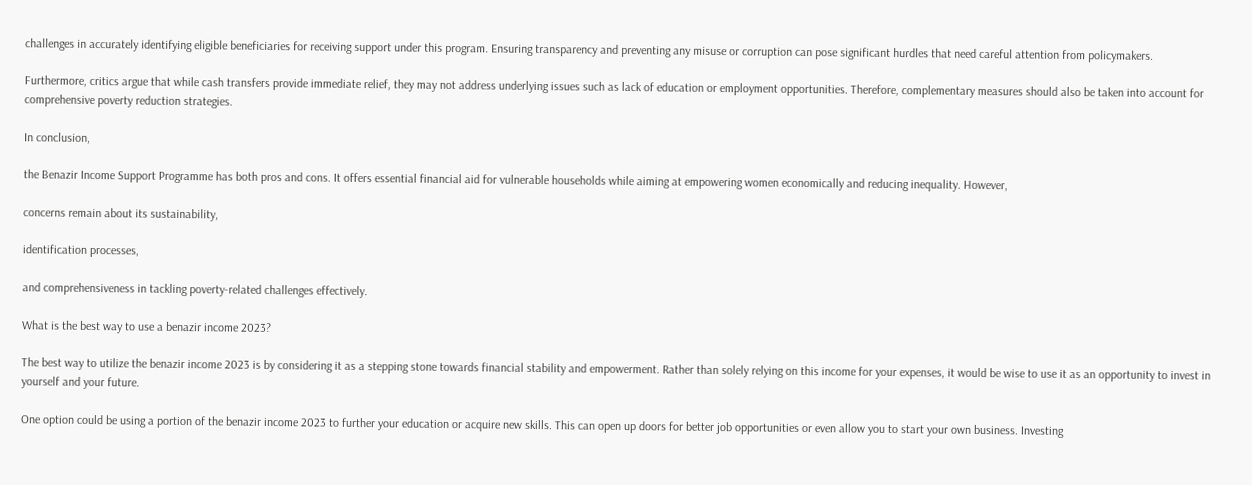challenges in accurately identifying eligible beneficiaries for receiving support under this program. Ensuring transparency and preventing any misuse or corruption can pose significant hurdles that need careful attention from policymakers.

Furthermore, critics argue that while cash transfers provide immediate relief, they may not address underlying issues such as lack of education or employment opportunities. Therefore, complementary measures should also be taken into account for comprehensive poverty reduction strategies.

In conclusion,

the Benazir Income Support Programme has both pros and cons. It offers essential financial aid for vulnerable households while aiming at empowering women economically and reducing inequality. However,

concerns remain about its sustainability,

identification processes,

and comprehensiveness in tackling poverty-related challenges effectively.

What is the best way to use a benazir income 2023?

The best way to utilize the benazir income 2023 is by considering it as a stepping stone towards financial stability and empowerment. Rather than solely relying on this income for your expenses, it would be wise to use it as an opportunity to invest in yourself and your future.

One option could be using a portion of the benazir income 2023 to further your education or acquire new skills. This can open up doors for better job opportunities or even allow you to start your own business. Investing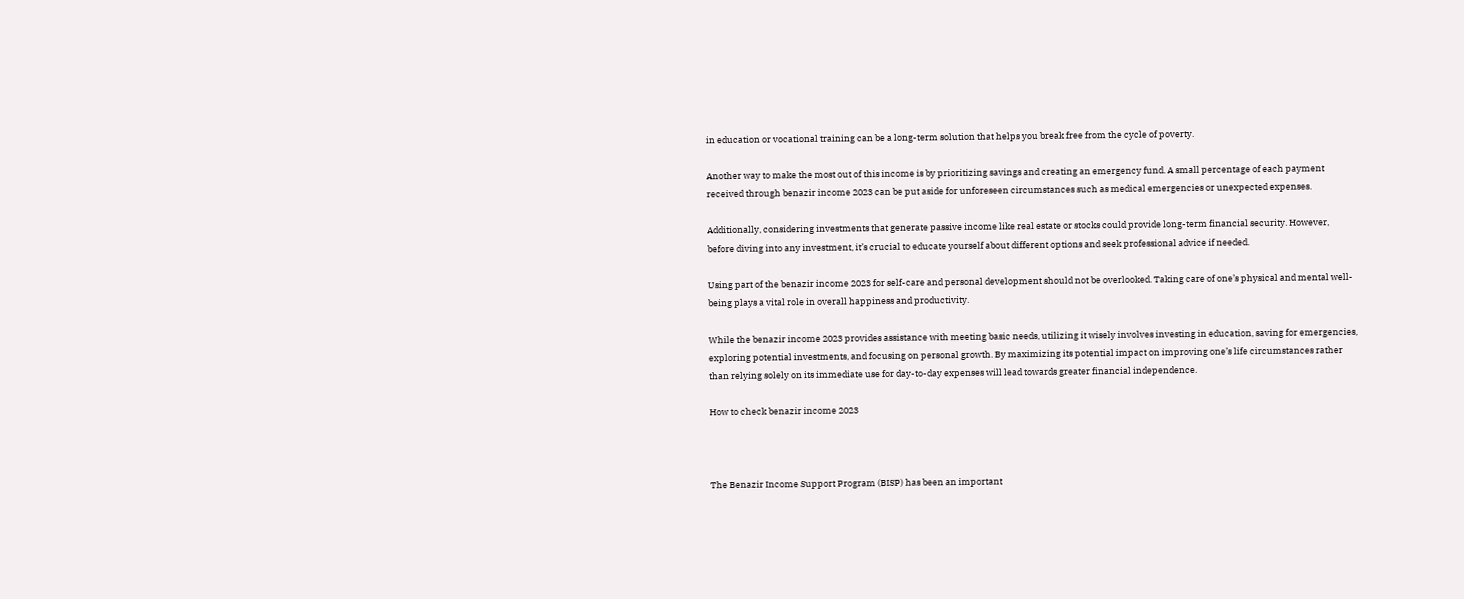in education or vocational training can be a long-term solution that helps you break free from the cycle of poverty.

Another way to make the most out of this income is by prioritizing savings and creating an emergency fund. A small percentage of each payment received through benazir income 2023 can be put aside for unforeseen circumstances such as medical emergencies or unexpected expenses.

Additionally, considering investments that generate passive income like real estate or stocks could provide long-term financial security. However, before diving into any investment, it’s crucial to educate yourself about different options and seek professional advice if needed.

Using part of the benazir income 2023 for self-care and personal development should not be overlooked. Taking care of one’s physical and mental well-being plays a vital role in overall happiness and productivity.

While the benazir income 2023 provides assistance with meeting basic needs, utilizing it wisely involves investing in education, saving for emergencies, exploring potential investments, and focusing on personal growth. By maximizing its potential impact on improving one’s life circumstances rather than relying solely on its immediate use for day-to-day expenses will lead towards greater financial independence.

How to check benazir income 2023



The Benazir Income Support Program (BISP) has been an important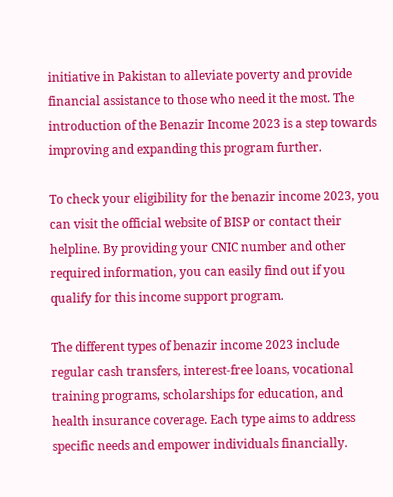initiative in Pakistan to alleviate poverty and provide financial assistance to those who need it the most. The introduction of the Benazir Income 2023 is a step towards improving and expanding this program further.

To check your eligibility for the benazir income 2023, you can visit the official website of BISP or contact their helpline. By providing your CNIC number and other required information, you can easily find out if you qualify for this income support program.

The different types of benazir income 2023 include regular cash transfers, interest-free loans, vocational training programs, scholarships for education, and health insurance coverage. Each type aims to address specific needs and empower individuals financially.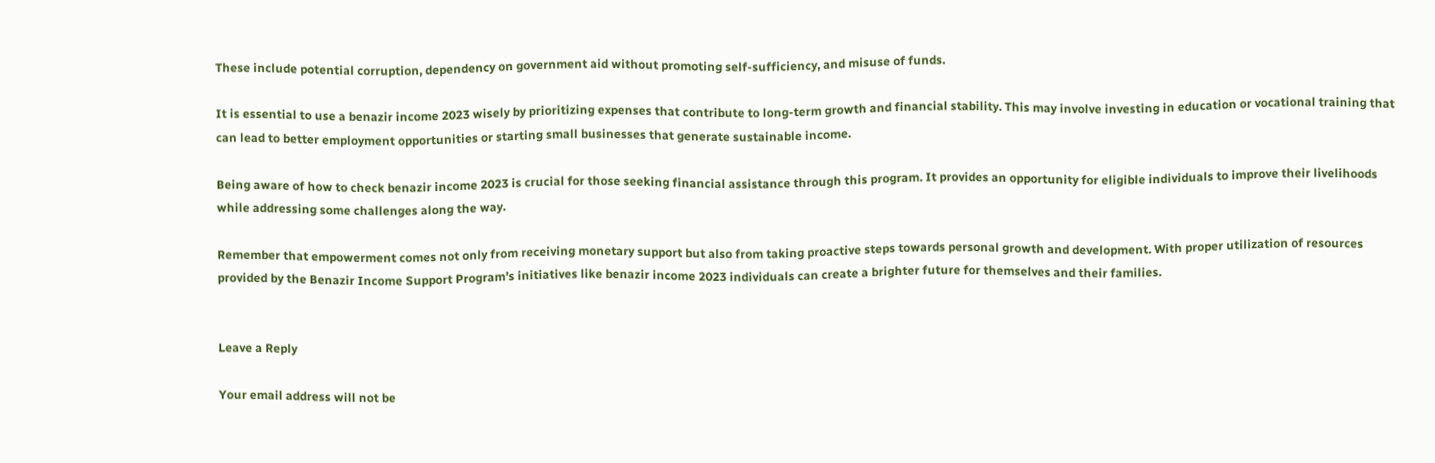These include potential corruption, dependency on government aid without promoting self-sufficiency, and misuse of funds.

It is essential to use a benazir income 2023 wisely by prioritizing expenses that contribute to long-term growth and financial stability. This may involve investing in education or vocational training that can lead to better employment opportunities or starting small businesses that generate sustainable income.

Being aware of how to check benazir income 2023 is crucial for those seeking financial assistance through this program. It provides an opportunity for eligible individuals to improve their livelihoods while addressing some challenges along the way.

Remember that empowerment comes not only from receiving monetary support but also from taking proactive steps towards personal growth and development. With proper utilization of resources provided by the Benazir Income Support Program’s initiatives like benazir income 2023 individuals can create a brighter future for themselves and their families.


Leave a Reply

Your email address will not be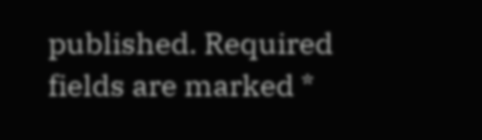published. Required fields are marked *